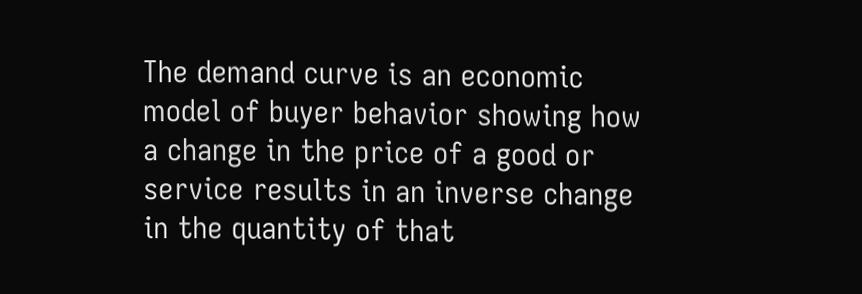The demand curve is an economic model of buyer behavior showing how a change in the price of a good or service results in an inverse change in the quantity of that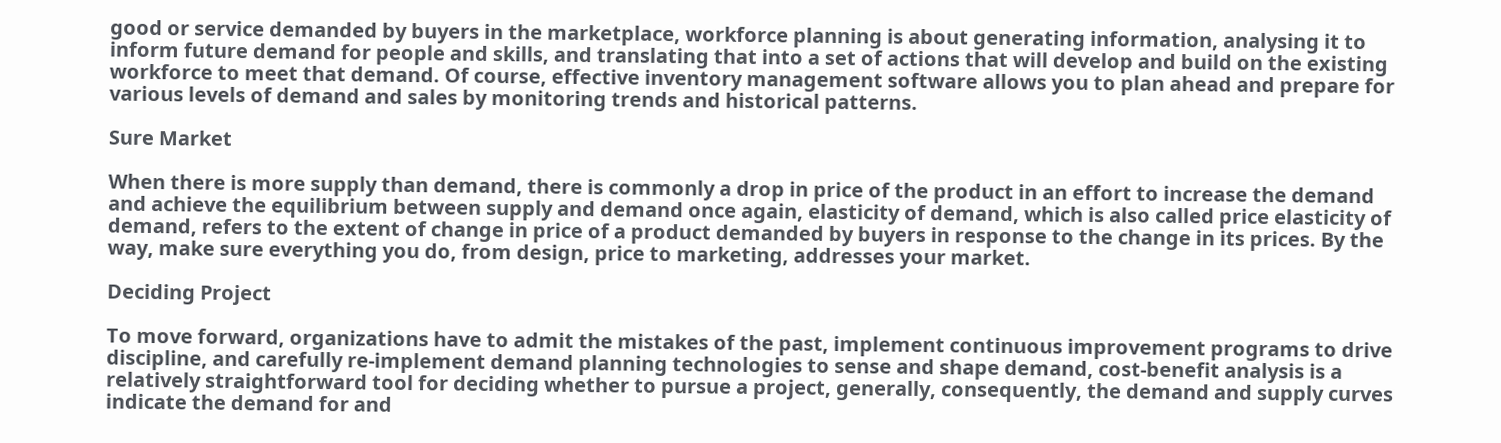good or service demanded by buyers in the marketplace, workforce planning is about generating information, analysing it to inform future demand for people and skills, and translating that into a set of actions that will develop and build on the existing workforce to meet that demand. Of course, effective inventory management software allows you to plan ahead and prepare for various levels of demand and sales by monitoring trends and historical patterns.

Sure Market

When there is more supply than demand, there is commonly a drop in price of the product in an effort to increase the demand and achieve the equilibrium between supply and demand once again, elasticity of demand, which is also called price elasticity of demand, refers to the extent of change in price of a product demanded by buyers in response to the change in its prices. By the way, make sure everything you do, from design, price to marketing, addresses your market.

Deciding Project

To move forward, organizations have to admit the mistakes of the past, implement continuous improvement programs to drive discipline, and carefully re-implement demand planning technologies to sense and shape demand, cost-benefit analysis is a relatively straightforward tool for deciding whether to pursue a project, generally, consequently, the demand and supply curves indicate the demand for and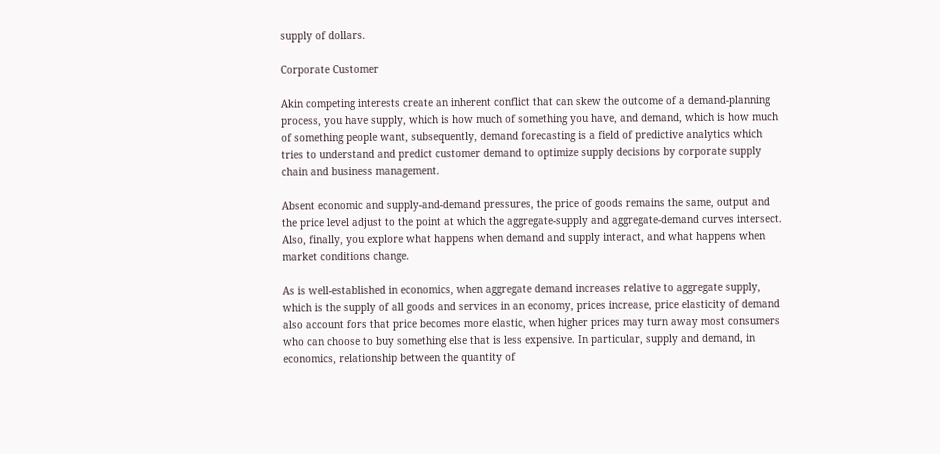supply of dollars.

Corporate Customer

Akin competing interests create an inherent conflict that can skew the outcome of a demand-planning process, you have supply, which is how much of something you have, and demand, which is how much of something people want, subsequently, demand forecasting is a field of predictive analytics which tries to understand and predict customer demand to optimize supply decisions by corporate supply chain and business management.

Absent economic and supply-and-demand pressures, the price of goods remains the same, output and the price level adjust to the point at which the aggregate-supply and aggregate-demand curves intersect. Also, finally, you explore what happens when demand and supply interact, and what happens when market conditions change.

As is well-established in economics, when aggregate demand increases relative to aggregate supply, which is the supply of all goods and services in an economy, prices increase, price elasticity of demand also account fors that price becomes more elastic, when higher prices may turn away most consumers who can choose to buy something else that is less expensive. In particular, supply and demand, in economics, relationship between the quantity of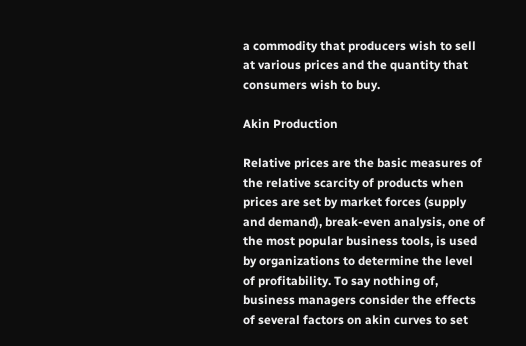a commodity that producers wish to sell at various prices and the quantity that consumers wish to buy.

Akin Production

Relative prices are the basic measures of the relative scarcity of products when prices are set by market forces (supply and demand), break-even analysis, one of the most popular business tools, is used by organizations to determine the level of profitability. To say nothing of, business managers consider the effects of several factors on akin curves to set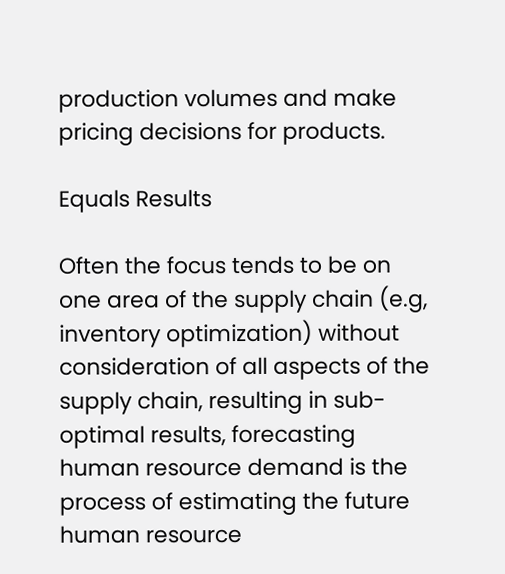production volumes and make pricing decisions for products.

Equals Results

Often the focus tends to be on one area of the supply chain (e.g, inventory optimization) without consideration of all aspects of the supply chain, resulting in sub-optimal results, forecasting human resource demand is the process of estimating the future human resource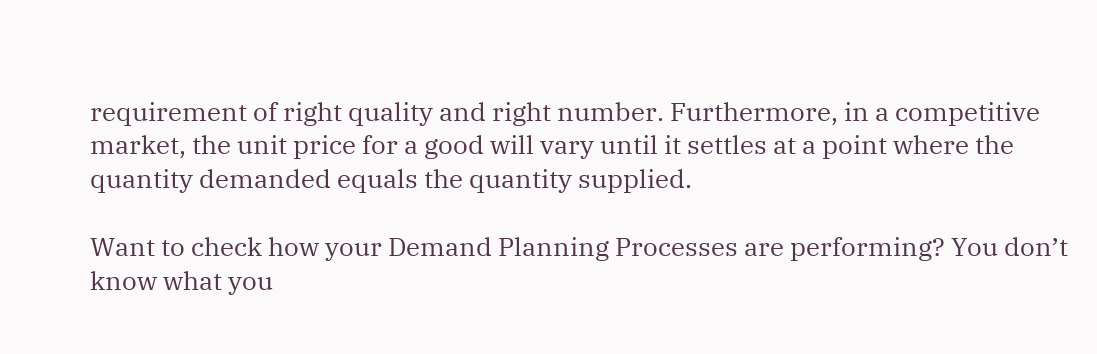requirement of right quality and right number. Furthermore, in a competitive market, the unit price for a good will vary until it settles at a point where the quantity demanded equals the quantity supplied.

Want to check how your Demand Planning Processes are performing? You don’t know what you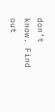don’t know. Find out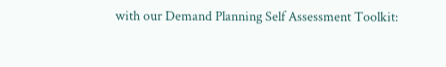with our Demand Planning Self Assessment Toolkit: